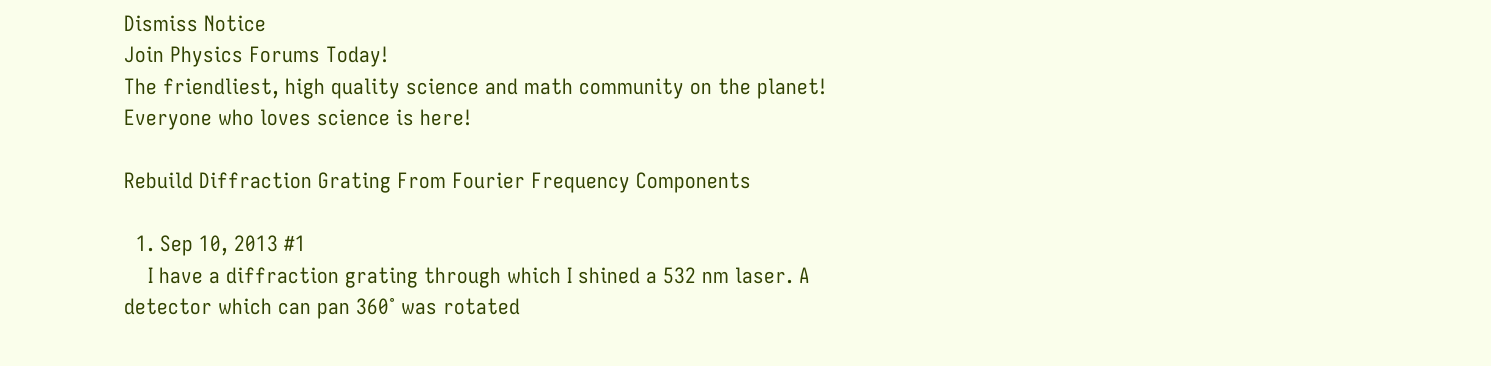Dismiss Notice
Join Physics Forums Today!
The friendliest, high quality science and math community on the planet! Everyone who loves science is here!

Rebuild Diffraction Grating From Fourier Frequency Components

  1. Sep 10, 2013 #1
    I have a diffraction grating through which I shined a 532 nm laser. A detector which can pan 360˚ was rotated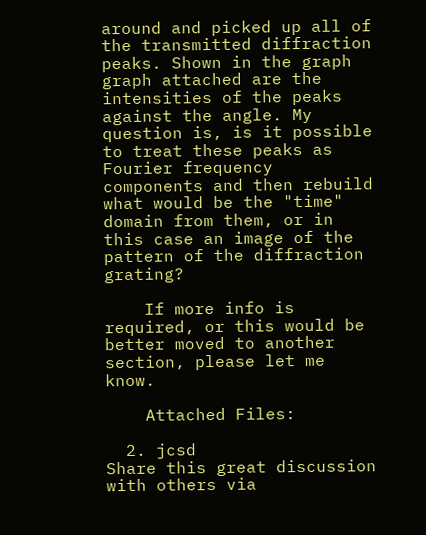around and picked up all of the transmitted diffraction peaks. Shown in the graph graph attached are the intensities of the peaks against the angle. My question is, is it possible to treat these peaks as Fourier frequency components and then rebuild what would be the "time" domain from them, or in this case an image of the pattern of the diffraction grating?

    If more info is required, or this would be better moved to another section, please let me know.

    Attached Files:

  2. jcsd
Share this great discussion with others via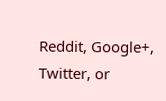Reddit, Google+, Twitter, or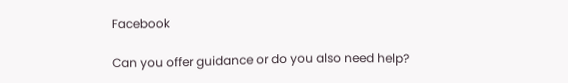Facebook

Can you offer guidance or do you also need help?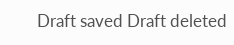Draft saved Draft deleted